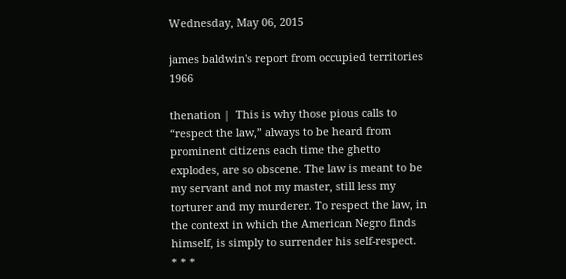Wednesday, May 06, 2015

james baldwin's report from occupied territories 1966

thenation |  This is why those pious calls to “respect the law,” always to be heard from prominent citizens each time the ghetto explodes, are so obscene. The law is meant to be my servant and not my master, still less my torturer and my murderer. To respect the law, in the context in which the American Negro finds himself, is simply to surrender his self-respect.
* * *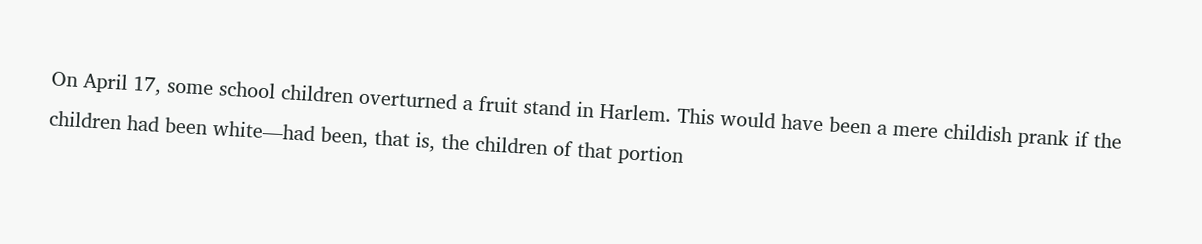On April 17, some school children overturned a fruit stand in Harlem. This would have been a mere childish prank if the children had been white—had been, that is, the children of that portion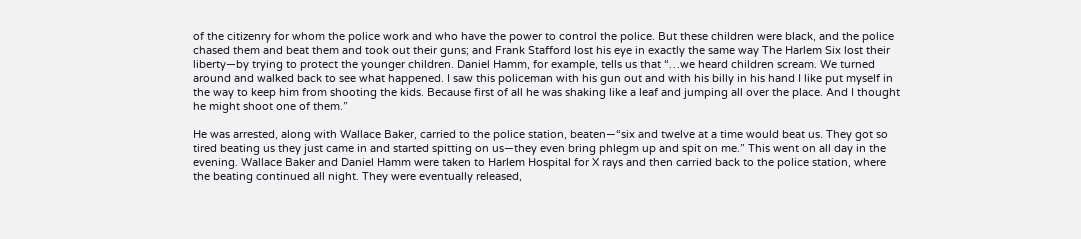of the citizenry for whom the police work and who have the power to control the police. But these children were black, and the police chased them and beat them and took out their guns; and Frank Stafford lost his eye in exactly the same way The Harlem Six lost their liberty—by trying to protect the younger children. Daniel Hamm, for example, tells us that “…we heard children scream. We turned around and walked back to see what happened. I saw this policeman with his gun out and with his billy in his hand I like put myself in the way to keep him from shooting the kids. Because first of all he was shaking like a leaf and jumping all over the place. And I thought he might shoot one of them.”

He was arrested, along with Wallace Baker, carried to the police station, beaten—“six and twelve at a time would beat us. They got so tired beating us they just came in and started spitting on us—they even bring phlegm up and spit on me.” This went on all day in the evening. Wallace Baker and Daniel Hamm were taken to Harlem Hospital for X rays and then carried back to the police station, where the beating continued all night. They were eventually released,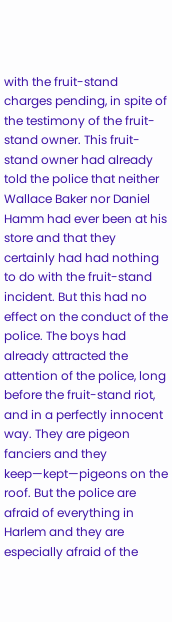with the fruit-stand charges pending, in spite of the testimony of the fruit-stand owner. This fruit-stand owner had already told the police that neither Wallace Baker nor Daniel Hamm had ever been at his store and that they certainly had had nothing to do with the fruit-stand incident. But this had no effect on the conduct of the police. The boys had already attracted the attention of the police, long before the fruit-stand riot, and in a perfectly innocent way. They are pigeon fanciers and they keep—kept—pigeons on the roof. But the police are afraid of everything in Harlem and they are especially afraid of the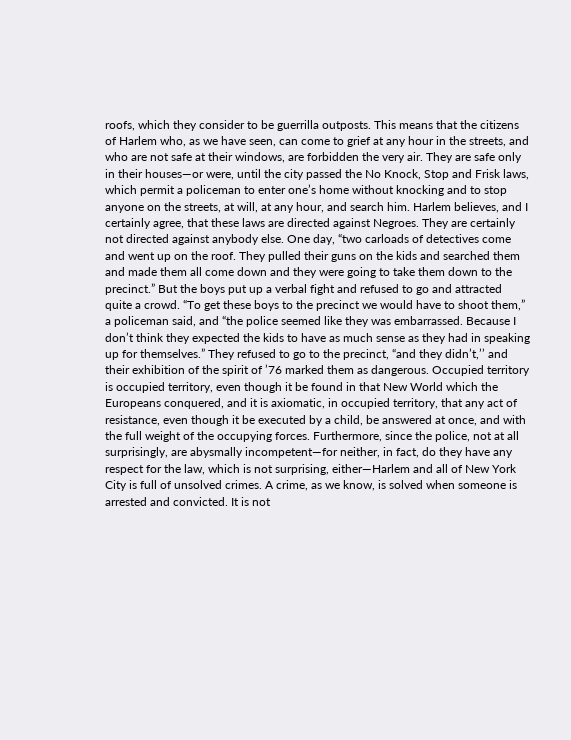roofs, which they consider to be guerrilla outposts. This means that the citizens of Harlem who, as we have seen, can come to grief at any hour in the streets, and who are not safe at their windows, are forbidden the very air. They are safe only in their houses—or were, until the city passed the No Knock, Stop and Frisk laws, which permit a policeman to enter one’s home without knocking and to stop anyone on the streets, at will, at any hour, and search him. Harlem believes, and I certainly agree, that these laws are directed against Negroes. They are certainly not directed against anybody else. One day, “two carloads of detectives come and went up on the roof. They pulled their guns on the kids and searched them and made them all come down and they were going to take them down to the precinct.” But the boys put up a verbal fight and refused to go and attracted quite a crowd. “To get these boys to the precinct we would have to shoot them,” a policeman said, and “the police seemed like they was embarrassed. Because I don’t think they expected the kids to have as much sense as they had in speaking up for themselves.” They refused to go to the precinct, “and they didn’t,’’ and their exhibition of the spirit of ’76 marked them as dangerous. Occupied territory is occupied territory, even though it be found in that New World which the Europeans conquered, and it is axiomatic, in occupied territory, that any act of resistance, even though it be executed by a child, be answered at once, and with the full weight of the occupying forces. Furthermore, since the police, not at all surprisingly, are abysmally incompetent—for neither, in fact, do they have any respect for the law, which is not surprising, either—Harlem and all of New York City is full of unsolved crimes. A crime, as we know, is solved when someone is arrested and convicted. It is not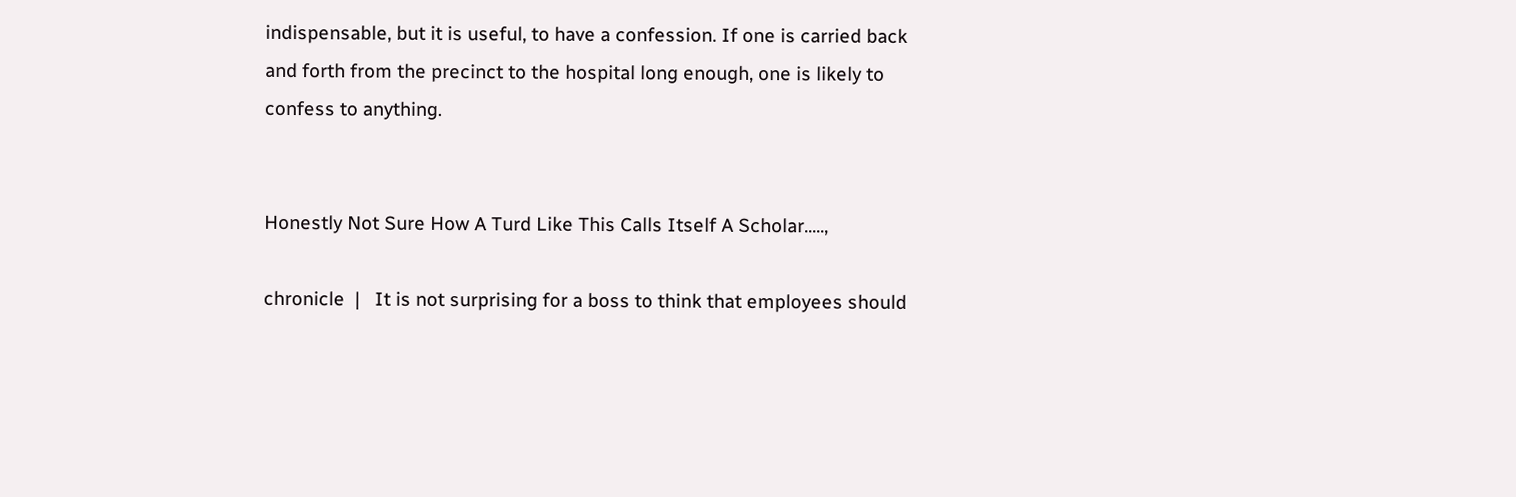indispensable, but it is useful, to have a confession. If one is carried back and forth from the precinct to the hospital long enough, one is likely to confess to anything.


Honestly Not Sure How A Turd Like This Calls Itself A Scholar.....,

chronicle  |   It is not surprising for a boss to think that employees should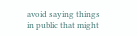avoid saying things in public that might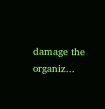damage the organiz...